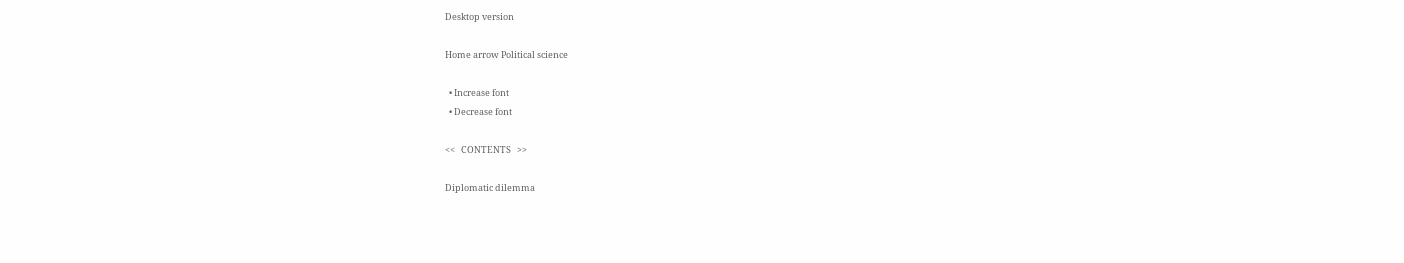Desktop version

Home arrow Political science

  • Increase font
  • Decrease font

<<   CONTENTS   >>

Diplomatic dilemma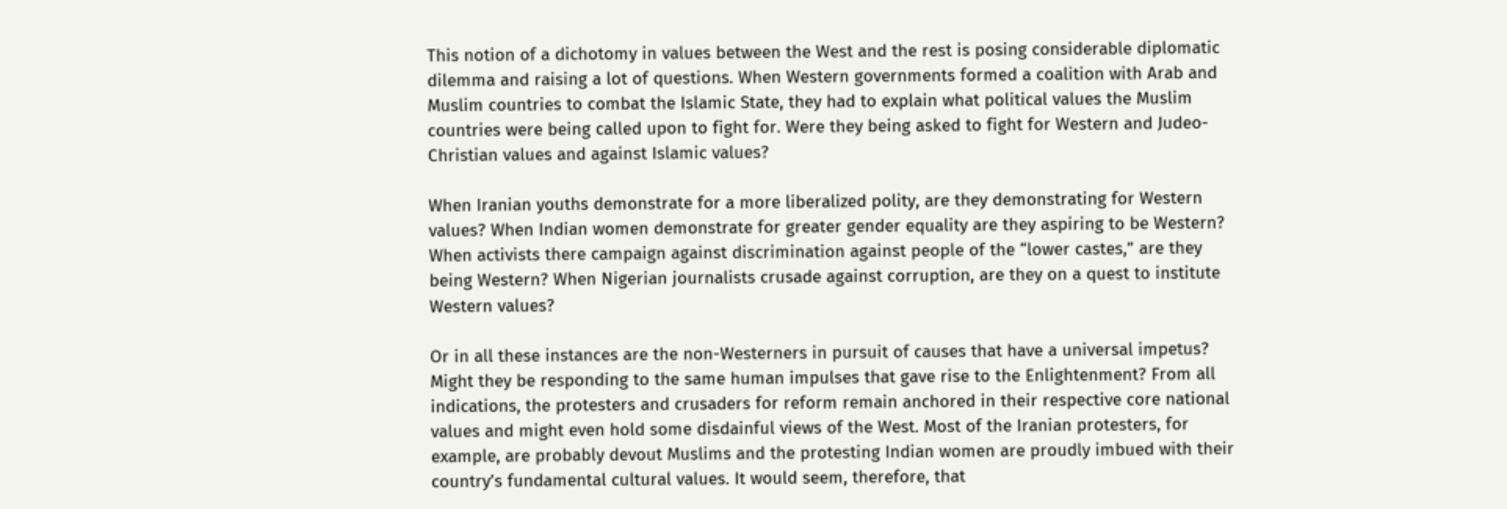This notion of a dichotomy in values between the West and the rest is posing considerable diplomatic dilemma and raising a lot of questions. When Western governments formed a coalition with Arab and Muslim countries to combat the Islamic State, they had to explain what political values the Muslim countries were being called upon to fight for. Were they being asked to fight for Western and Judeo-Christian values and against Islamic values?

When Iranian youths demonstrate for a more liberalized polity, are they demonstrating for Western values? When Indian women demonstrate for greater gender equality are they aspiring to be Western? When activists there campaign against discrimination against people of the “lower castes,” are they being Western? When Nigerian journalists crusade against corruption, are they on a quest to institute Western values?

Or in all these instances are the non-Westerners in pursuit of causes that have a universal impetus? Might they be responding to the same human impulses that gave rise to the Enlightenment? From all indications, the protesters and crusaders for reform remain anchored in their respective core national values and might even hold some disdainful views of the West. Most of the Iranian protesters, for example, are probably devout Muslims and the protesting Indian women are proudly imbued with their country’s fundamental cultural values. It would seem, therefore, that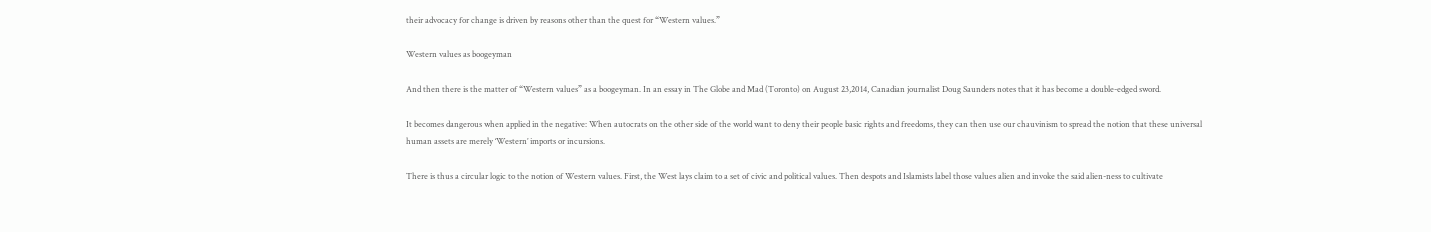their advocacy for change is driven by reasons other than the quest for “Western values.”

Western values as boogeyman

And then there is the matter of “Western values” as a boogeyman. In an essay in The Globe and Mad (Toronto) on August 23,2014, Canadian journalist Doug Saunders notes that it has become a double-edged sword.

It becomes dangerous when applied in the negative: When autocrats on the other side of the world want to deny their people basic rights and freedoms, they can then use our chauvinism to spread the notion that these universal human assets are merely ‘Western’ imports or incursions.

There is thus a circular logic to the notion of Western values. First, the West lays claim to a set of civic and political values. Then despots and Islamists label those values alien and invoke the said alien-ness to cultivate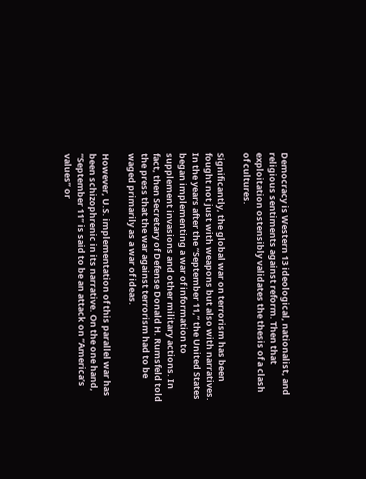Democracy is Western 13 ideological, nationalist, and religious sentiments against reform. Then that exploitation ostensibly validates the thesis of a clash of cultures.

Significantly, the global war on terrorism has been fought not just with weapons but also with narratives. In the years after the “September 11,” the United States began implementing a war of information to supplement invasions and other military actions. In fact, then Secretary of Defense Donald H. Rumsfeld told the press that the war against terrorism had to be waged primarily as a war of ideas.

However, U.S. implementation of this parallel war has been schizophrenic in its narrative. On the one hand, “September 11” is said to be an attack on “America’s values” or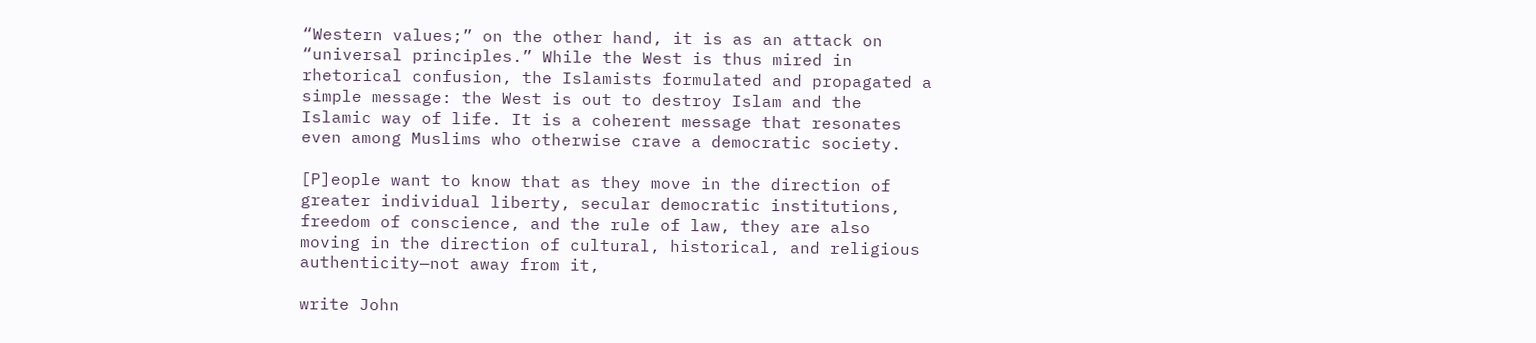“Western values;” on the other hand, it is as an attack on “universal principles.” While the West is thus mired in rhetorical confusion, the Islamists formulated and propagated a simple message: the West is out to destroy Islam and the Islamic way of life. It is a coherent message that resonates even among Muslims who otherwise crave a democratic society.

[P]eople want to know that as they move in the direction of greater individual liberty, secular democratic institutions, freedom of conscience, and the rule of law, they are also moving in the direction of cultural, historical, and religious authenticity—not away from it,

write John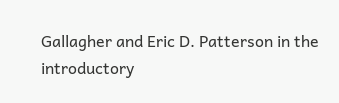Gallagher and Eric D. Patterson in the introductory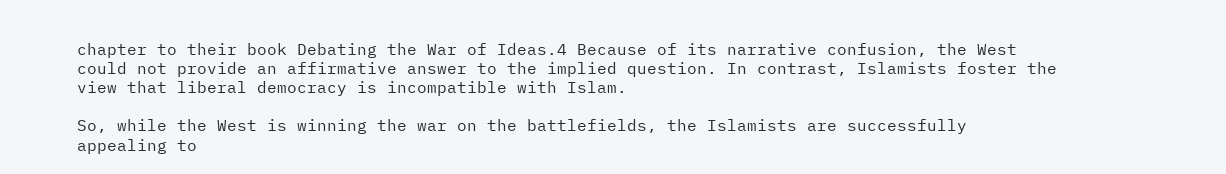chapter to their book Debating the War of Ideas.4 Because of its narrative confusion, the West could not provide an affirmative answer to the implied question. In contrast, Islamists foster the view that liberal democracy is incompatible with Islam.

So, while the West is winning the war on the battlefields, the Islamists are successfully appealing to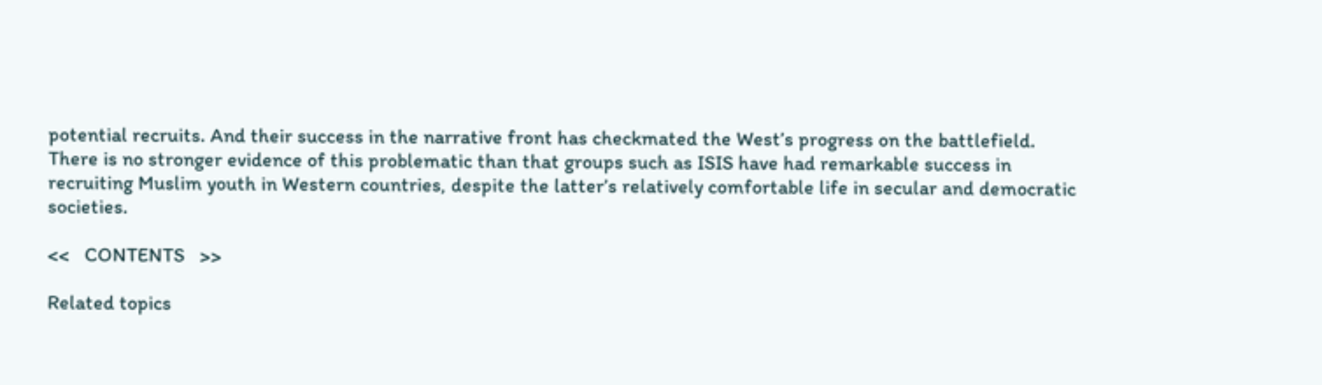potential recruits. And their success in the narrative front has checkmated the West’s progress on the battlefield. There is no stronger evidence of this problematic than that groups such as ISIS have had remarkable success in recruiting Muslim youth in Western countries, despite the latter’s relatively comfortable life in secular and democratic societies.

<<   CONTENTS   >>

Related topics